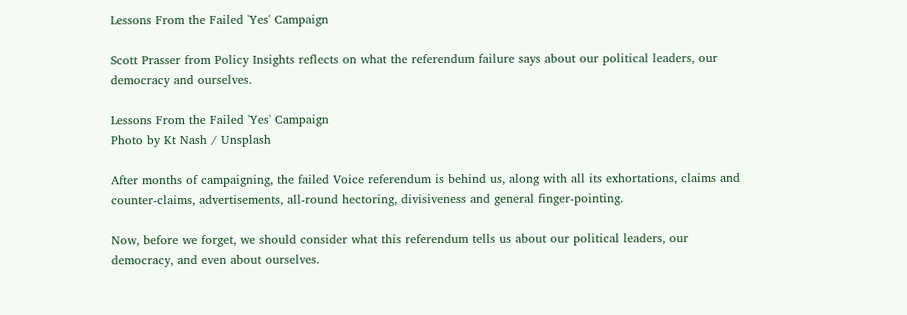Lessons From the Failed 'Yes' Campaign

Scott Prasser from Policy Insights reflects on what the referendum failure says about our political leaders, our democracy and ourselves.

Lessons From the Failed 'Yes' Campaign
Photo by Kt Nash / Unsplash

After months of campaigning, the failed Voice referendum is behind us, along with all its exhortations, claims and counter-claims, advertisements, all-round hectoring, divisiveness and general finger-pointing.

Now, before we forget, we should consider what this referendum tells us about our political leaders, our democracy, and even about ourselves.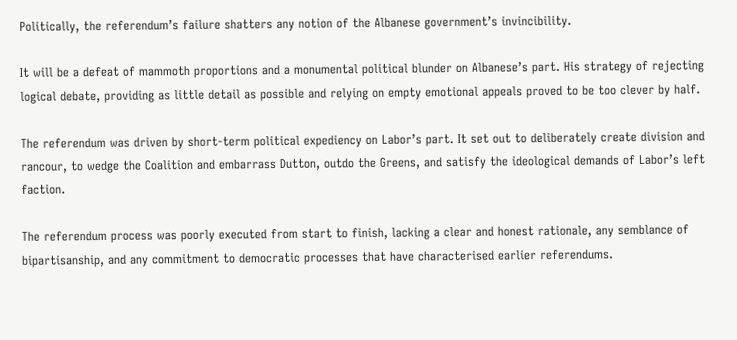Politically, the referendum’s failure shatters any notion of the Albanese government’s invincibility.

It will be a defeat of mammoth proportions and a monumental political blunder on Albanese’s part. His strategy of rejecting logical debate, providing as little detail as possible and relying on empty emotional appeals proved to be too clever by half.

The referendum was driven by short-term political expediency on Labor’s part. It set out to deliberately create division and rancour, to wedge the Coalition and embarrass Dutton, outdo the Greens, and satisfy the ideological demands of Labor’s left faction.

The referendum process was poorly executed from start to finish, lacking a clear and honest rationale, any semblance of bipartisanship, and any commitment to democratic processes that have characterised earlier referendums.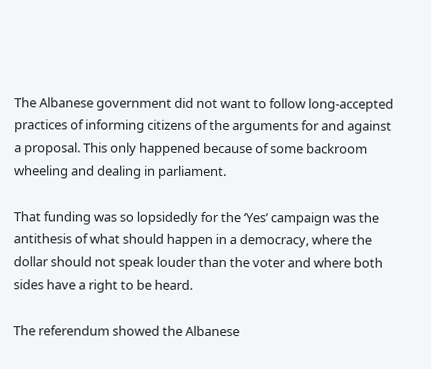The Albanese government did not want to follow long-accepted practices of informing citizens of the arguments for and against a proposal. This only happened because of some backroom wheeling and dealing in parliament.

That funding was so lopsidedly for the ‘Yes’ campaign was the antithesis of what should happen in a democracy, where the dollar should not speak louder than the voter and where both sides have a right to be heard.

The referendum showed the Albanese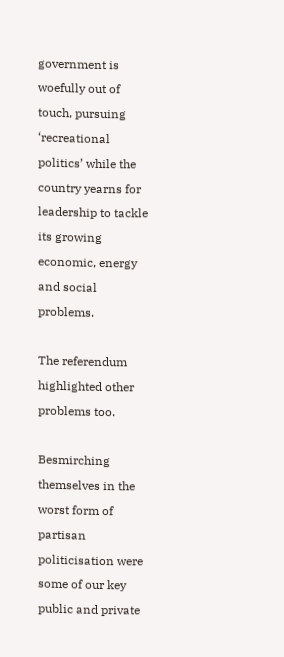government is woefully out of touch, pursuing  ‘recreational politics’ while the country yearns for leadership to tackle its growing economic, energy and social problems.

The referendum highlighted other problems too.

Besmirching themselves in the worst form of partisan politicisation were some of our key public and private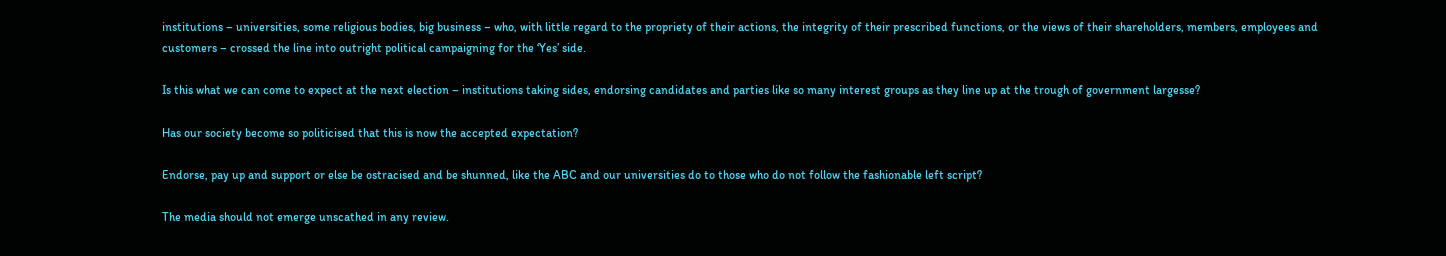institutions – universities, some religious bodies, big business – who, with little regard to the propriety of their actions, the integrity of their prescribed functions, or the views of their shareholders, members, employees and customers – crossed the line into outright political campaigning for the ‘Yes’ side.

Is this what we can come to expect at the next election – institutions taking sides, endorsing candidates and parties like so many interest groups as they line up at the trough of government largesse?

Has our society become so politicised that this is now the accepted expectation?

Endorse, pay up and support or else be ostracised and be shunned, like the ABC and our universities do to those who do not follow the fashionable left script?

The media should not emerge unscathed in any review.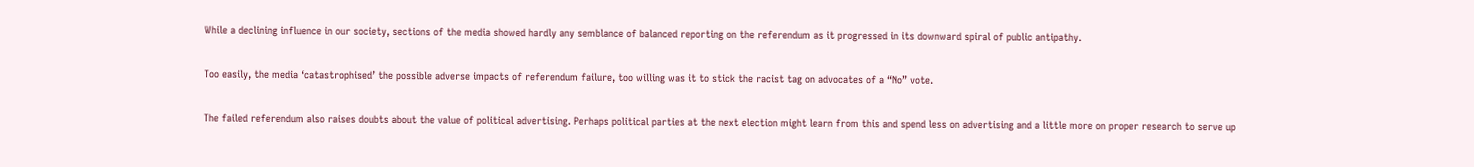While a declining influence in our society, sections of the media showed hardly any semblance of balanced reporting on the referendum as it progressed in its downward spiral of public antipathy.

Too easily, the media ‘catastrophised’ the possible adverse impacts of referendum failure, too willing was it to stick the racist tag on advocates of a “No” vote.

The failed referendum also raises doubts about the value of political advertising. Perhaps political parties at the next election might learn from this and spend less on advertising and a little more on proper research to serve up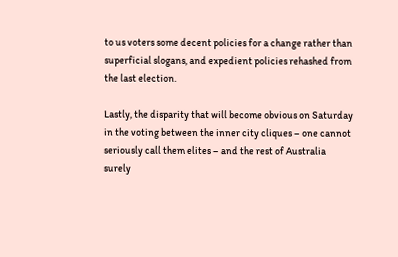to us voters some decent policies for a change rather than superficial slogans, and expedient policies rehashed from the last election.

Lastly, the disparity that will become obvious on Saturday in the voting between the inner city cliques – one cannot seriously call them elites – and the rest of Australia surely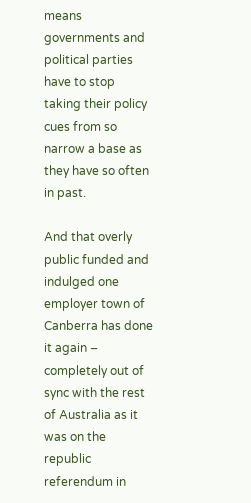means governments and political parties have to stop taking their policy cues from so narrow a base as they have so often in past.

And that overly public funded and indulged one employer town of Canberra has done it again – completely out of sync with the rest of Australia as it was on the republic referendum in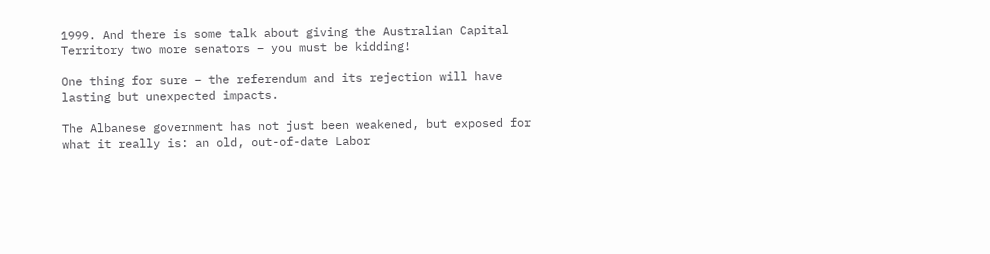1999. And there is some talk about giving the Australian Capital Territory two more senators – you must be kidding!

One thing for sure – the referendum and its rejection will have lasting but unexpected impacts.

The Albanese government has not just been weakened, but exposed for what it really is: an old, out-of-date Labor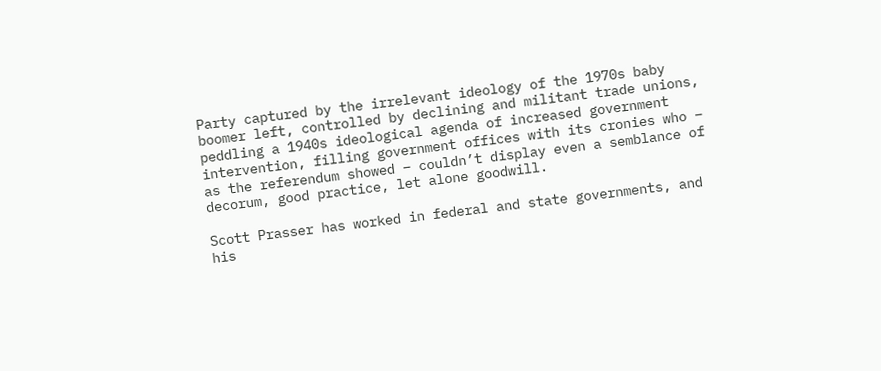Party captured by the irrelevant ideology of the 1970s baby boomer left, controlled by declining and militant trade unions, peddling a 1940s ideological agenda of increased government intervention, filling government offices with its cronies who – as the referendum showed – couldn’t display even a semblance of decorum, good practice, let alone goodwill.

Scott Prasser has worked in federal and state governments, and his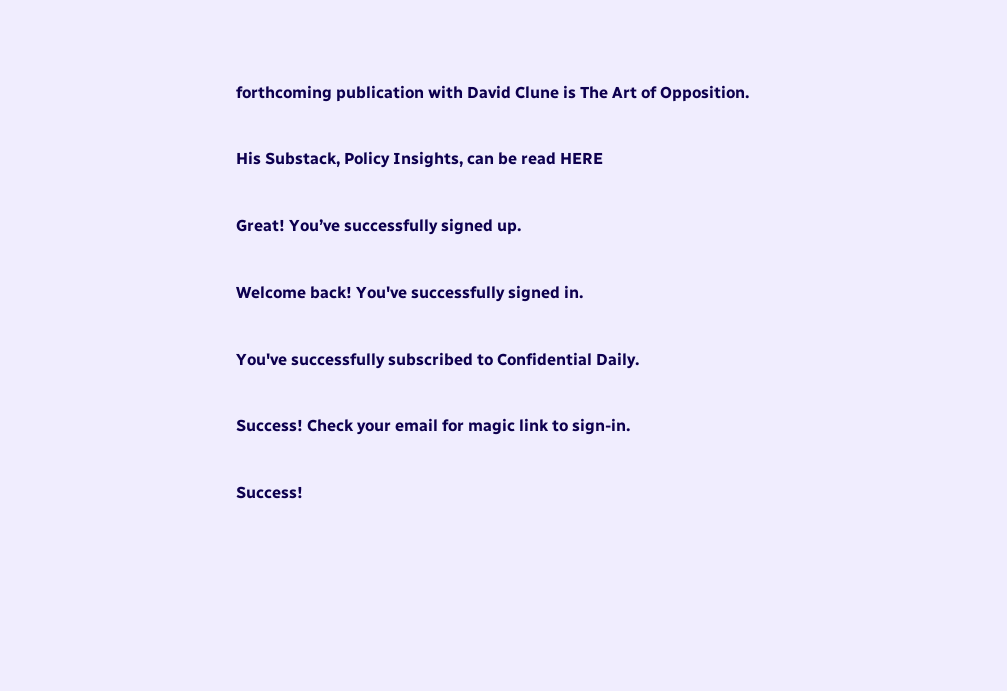forthcoming publication with David Clune is The Art of Opposition.

His Substack, Policy Insights, can be read HERE

Great! You’ve successfully signed up.

Welcome back! You've successfully signed in.

You've successfully subscribed to Confidential Daily.

Success! Check your email for magic link to sign-in.

Success!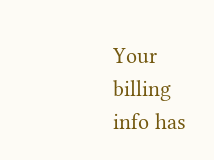Your billing info has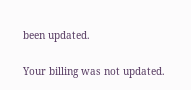been updated.

Your billing was not updated.